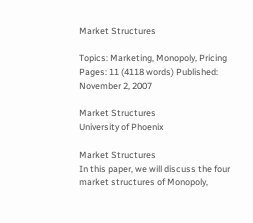Market Structures

Topics: Marketing, Monopoly, Pricing Pages: 11 (4118 words) Published: November 2, 2007

Market Structures
University of Phoenix

Market Structures
In this paper, we will discuss the four market structures of Monopoly,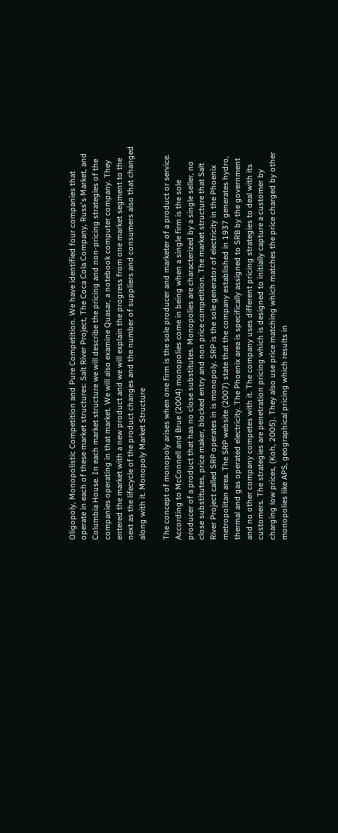Oligopoly, Monopolistic Competition and Pure Competition. We have identified four companies that operate in each of these market structures: Salt River Project, The Coca Cola Company, Russ's Market, and Columbia House. In each market structure we will describe the pricing and non-pricing strategies of the companies operating in that market. We will also examine Quasar, a notebook computer company. They entered the market with a new product and we will explain the progress from one market segment to the next as the lifecycle of the product changes and the number of suppliers and consumers also that changed along with it. Monopoly Market Structure

The concept of monopoly arises when one firm is the sole producer and marketer of a product or service. According to McConnell and Brue (2004) monopolies come in being when a single firm is the sole producer of a product that has no close substitutes. Monopolies are characterized by a single seller, no close substitutes, price maker, blocked entry and non price competition. The market structure that Salt River Project called SRP operates in is monopoly. SRP is the sole generator of electricity in the Phoenix metropolitan area. The SRP website (2007) state that the company established in 1937 generates hydro, thermal and gas operated electricity. The Phoenix area is specifically assigned to SRB by the government and no other company competes with it. The company uses different pricing strategies to deal with its customers. The strategies are penetration pricing which is designed to initially capture a customer by charging low prices, (Koh, 2005). They also use price matching which matches the price charged by other monopolies like APS, geographical pricing which results in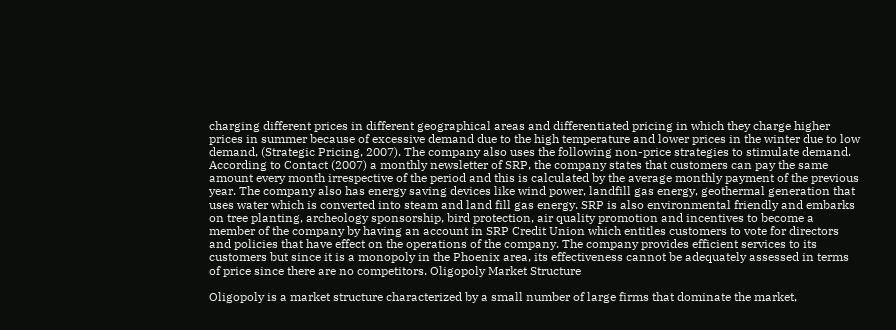charging different prices in different geographical areas and differentiated pricing in which they charge higher prices in summer because of excessive demand due to the high temperature and lower prices in the winter due to low demand, (Strategic Pricing, 2007). The company also uses the following non-price strategies to stimulate demand. According to Contact (2007) a monthly newsletter of SRP, the company states that customers can pay the same amount every month irrespective of the period and this is calculated by the average monthly payment of the previous year. The company also has energy saving devices like wind power, landfill gas energy, geothermal generation that uses water which is converted into steam and land fill gas energy. SRP is also environmental friendly and embarks on tree planting, archeology sponsorship, bird protection, air quality promotion and incentives to become a member of the company by having an account in SRP Credit Union which entitles customers to vote for directors and policies that have effect on the operations of the company. The company provides efficient services to its customers but since it is a monopoly in the Phoenix area, its effectiveness cannot be adequately assessed in terms of price since there are no competitors. Oligopoly Market Structure

Oligopoly is a market structure characterized by a small number of large firms that dominate the market,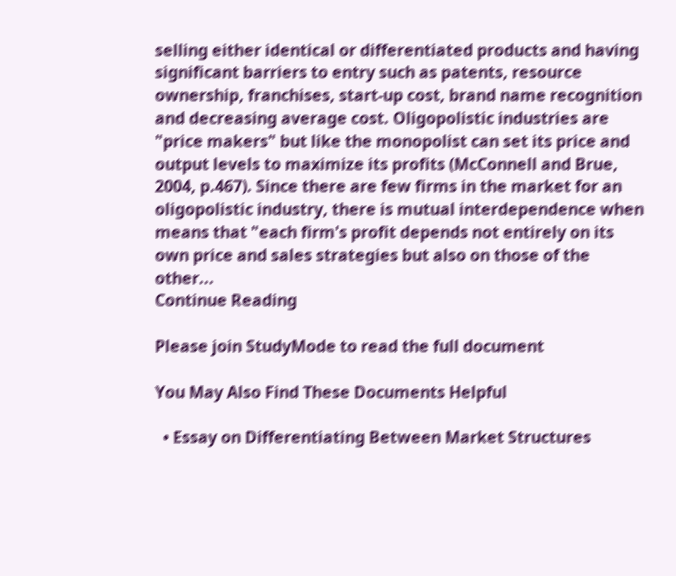selling either identical or differentiated products and having significant barriers to entry such as patents, resource ownership, franchises, start-up cost, brand name recognition and decreasing average cost. Oligopolistic industries are "price makers" but like the monopolist can set its price and output levels to maximize its profits (McConnell and Brue, 2004, p.467). Since there are few firms in the market for an oligopolistic industry, there is mutual interdependence when means that "each firm's profit depends not entirely on its own price and sales strategies but also on those of the other...
Continue Reading

Please join StudyMode to read the full document

You May Also Find These Documents Helpful

  • Essay on Differentiating Between Market Structures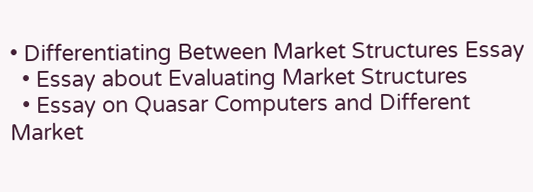• Differentiating Between Market Structures Essay
  • Essay about Evaluating Market Structures
  • Essay on Quasar Computers and Different Market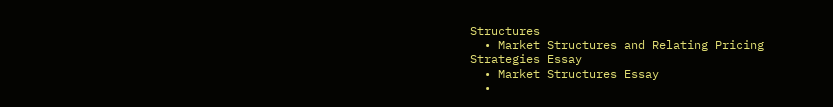Structures
  • Market Structures and Relating Pricing Strategies Essay
  • Market Structures Essay
  •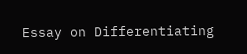Essay on Differentiating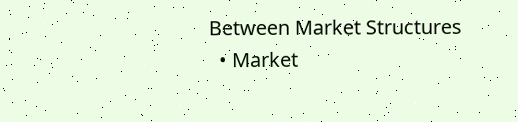Between Market Structures
  • Market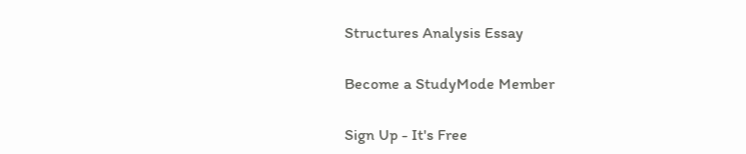Structures Analysis Essay

Become a StudyMode Member

Sign Up - It's Free